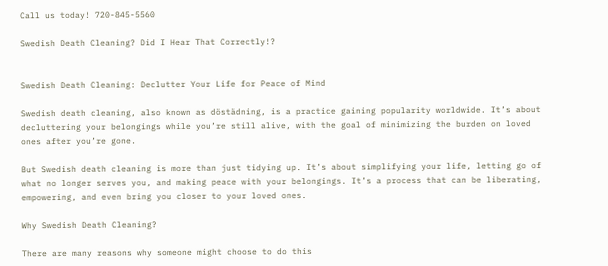Call us today! 720-845-5560

Swedish Death Cleaning? Did I Hear That Correctly!?


Swedish Death Cleaning: Declutter Your Life for Peace of Mind

Swedish death cleaning, also known as döstädning, is a practice gaining popularity worldwide. It’s about decluttering your belongings while you’re still alive, with the goal of minimizing the burden on loved ones after you’re gone.

But Swedish death cleaning is more than just tidying up. It’s about simplifying your life, letting go of what no longer serves you, and making peace with your belongings. It’s a process that can be liberating, empowering, and even bring you closer to your loved ones.

Why Swedish Death Cleaning?

There are many reasons why someone might choose to do this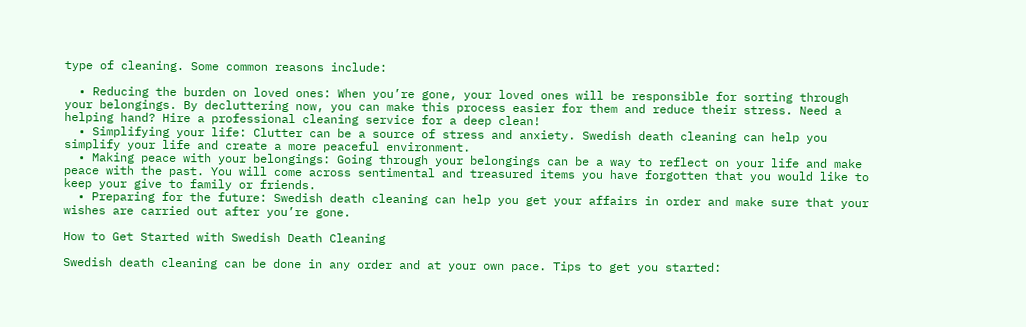type of cleaning. Some common reasons include:

  • Reducing the burden on loved ones: When you’re gone, your loved ones will be responsible for sorting through your belongings. By decluttering now, you can make this process easier for them and reduce their stress. Need a helping hand? Hire a professional cleaning service for a deep clean!
  • Simplifying your life: Clutter can be a source of stress and anxiety. Swedish death cleaning can help you simplify your life and create a more peaceful environment.
  • Making peace with your belongings: Going through your belongings can be a way to reflect on your life and make peace with the past. You will come across sentimental and treasured items you have forgotten that you would like to keep your give to family or friends.
  • Preparing for the future: Swedish death cleaning can help you get your affairs in order and make sure that your wishes are carried out after you’re gone.

How to Get Started with Swedish Death Cleaning

Swedish death cleaning can be done in any order and at your own pace. Tips to get you started: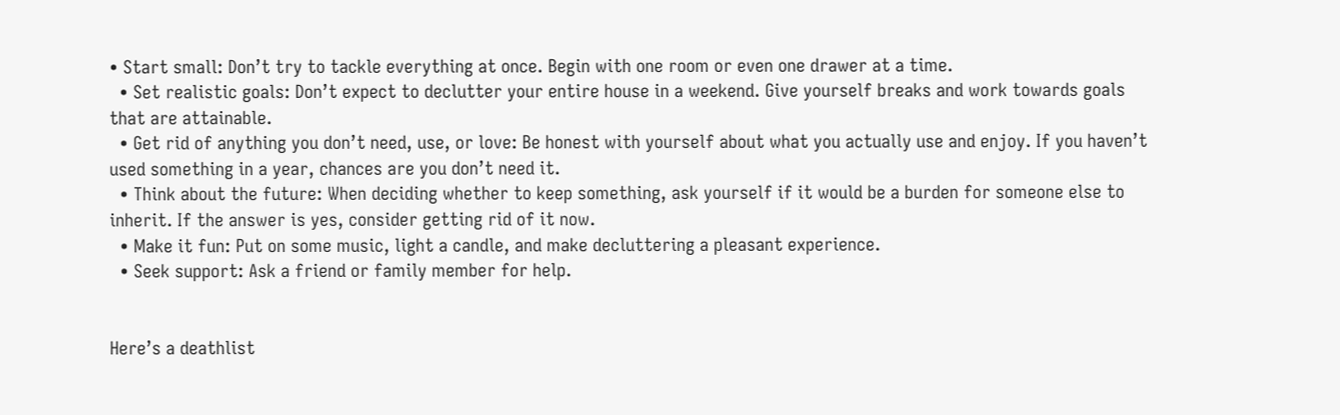• Start small: Don’t try to tackle everything at once. Begin with one room or even one drawer at a time.
  • Set realistic goals: Don’t expect to declutter your entire house in a weekend. Give yourself breaks and work towards goals that are attainable.
  • Get rid of anything you don’t need, use, or love: Be honest with yourself about what you actually use and enjoy. If you haven’t used something in a year, chances are you don’t need it.
  • Think about the future: When deciding whether to keep something, ask yourself if it would be a burden for someone else to inherit. If the answer is yes, consider getting rid of it now.
  • Make it fun: Put on some music, light a candle, and make decluttering a pleasant experience.
  • Seek support: Ask a friend or family member for help.


Here’s a deathlist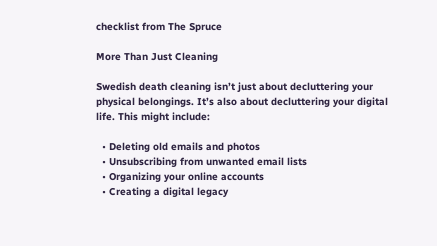checklist from The Spruce

More Than Just Cleaning

Swedish death cleaning isn’t just about decluttering your physical belongings. It’s also about decluttering your digital life. This might include:

  • Deleting old emails and photos
  • Unsubscribing from unwanted email lists
  • Organizing your online accounts
  • Creating a digital legacy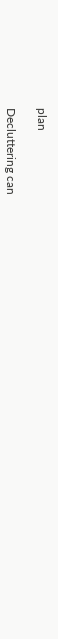plan

Decluttering can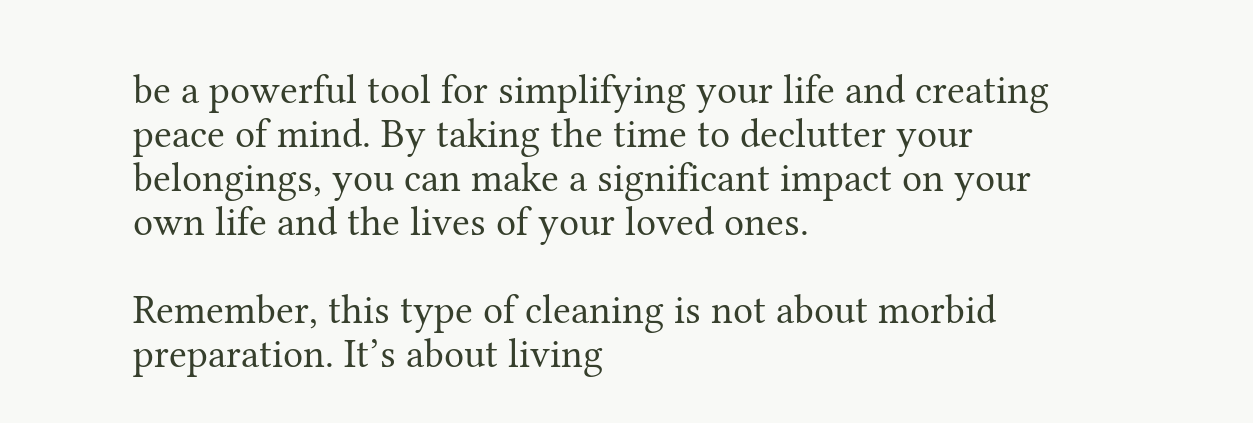be a powerful tool for simplifying your life and creating peace of mind. By taking the time to declutter your belongings, you can make a significant impact on your own life and the lives of your loved ones.

Remember, this type of cleaning is not about morbid preparation. It’s about living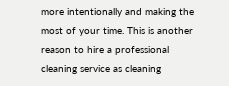more intentionally and making the most of your time. This is another reason to hire a professional cleaning service as cleaning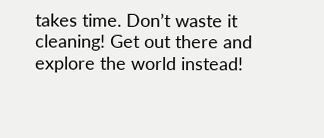takes time. Don’t waste it cleaning! Get out there and explore the world instead!